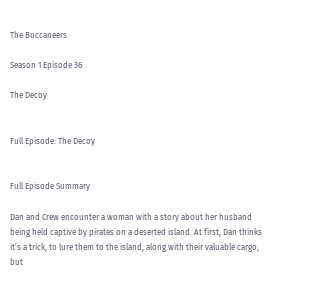The Buccaneers

Season 1 Episode 36

The Decoy


Full Episode: The Decoy


Full Episode Summary

Dan and Crew encounter a woman with a story about her husband being held captive by pirates on a deserted island. At first, Dan thinks it’s a trick, to lure them to the island, along with their valuable cargo, but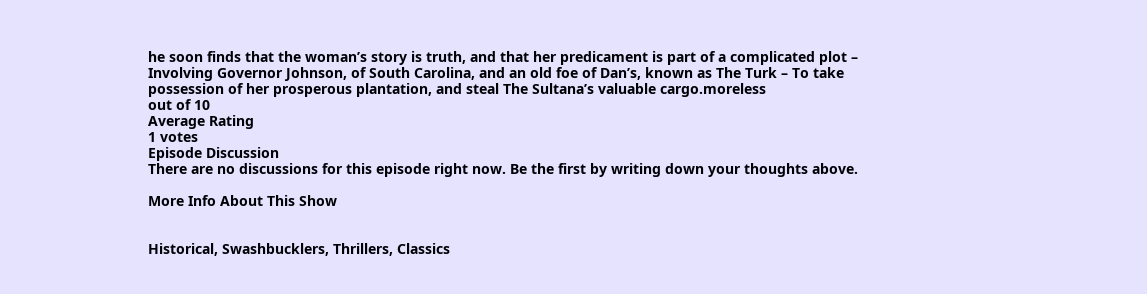he soon finds that the woman’s story is truth, and that her predicament is part of a complicated plot – Involving Governor Johnson, of South Carolina, and an old foe of Dan’s, known as The Turk – To take possession of her prosperous plantation, and steal The Sultana’s valuable cargo.moreless
out of 10
Average Rating
1 votes
Episode Discussion
There are no discussions for this episode right now. Be the first by writing down your thoughts above.

More Info About This Show


Historical, Swashbucklers, Thrillers, Classics